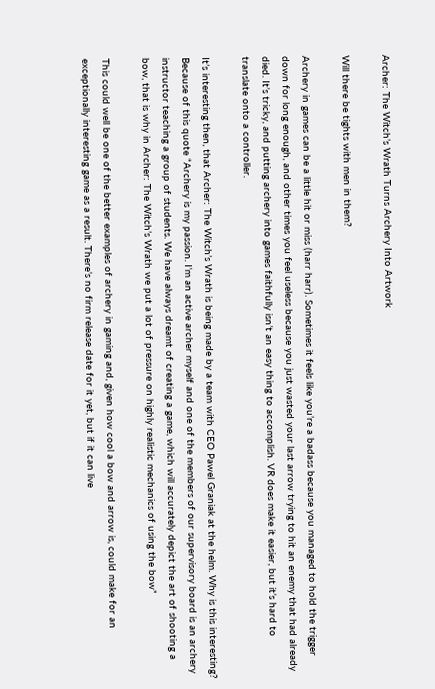Archer: The Witch’s Wrath Turns Archery Into Artwork

Will there be tights with men in them?

Archery in games can be a little hit or miss (harr harr). Sometimes it feels like you’re a badass because you managed to hold the trigger down for long enough, and other times you feel useless because you just wasted your last arrow trying to hit an enemy that had already died. It’s tricky, and putting archery into games faithfully isn’t an easy thing to accomplish. VR does make it easier, but it’s hard to translate onto a controller.

It’s interesting then, that Archer: The Witch’s Wrath is being made by a team with CEO Pawel Graniak at the helm. Why is this interesting? Because of this quote “Archery is my passion. I’m an active archer myself and one of the members of our supervisory board is an archery instructor teaching a group of students. We have always dreamt of creating a game, which will accurately depict the art of shooting a bow, that is why in Archer: The Witch’s Wrath we put a lot of pressure on highly realistic mechanics of using the bow”

This could well be one of the better examples of archery in gaming and, given how cool a bow and arrow is, could make for an exceptionally interesting game as a result. There’s no firm release date for it yet, but if it can live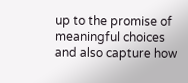up to the promise of meaningful choices and also capture how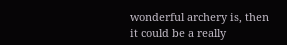wonderful archery is, then it could be a really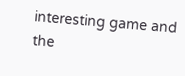interesting game and the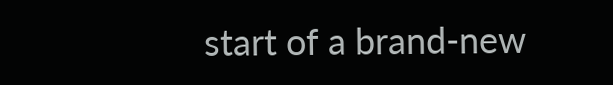start of a brand-new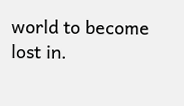world to become lost in.